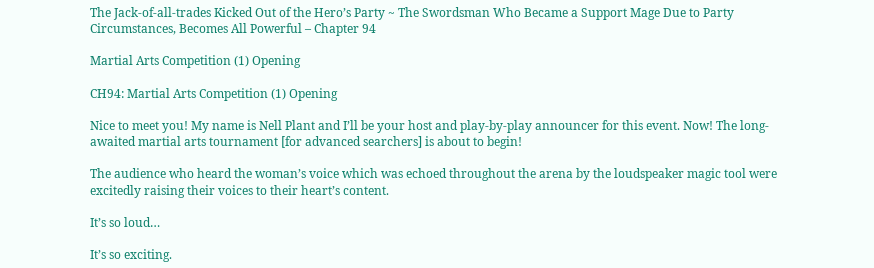The Jack-of-all-trades Kicked Out of the Hero’s Party ~ The Swordsman Who Became a Support Mage Due to Party Circumstances, Becomes All Powerful – Chapter 94

Martial Arts Competition (1) Opening

CH94: Martial Arts Competition (1) Opening

Nice to meet you! My name is Nell Plant and I’ll be your host and play-by-play announcer for this event. Now! The long-awaited martial arts tournament [for advanced searchers] is about to begin!

The audience who heard the woman’s voice which was echoed throughout the arena by the loudspeaker magic tool were excitedly raising their voices to their heart’s content.

It’s so loud…

It’s so exciting.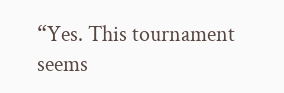“Yes. This tournament seems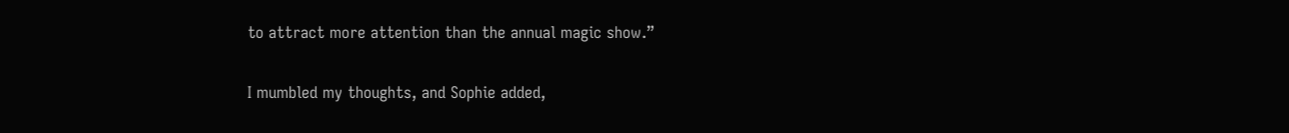to attract more attention than the annual magic show.”

I mumbled my thoughts, and Sophie added,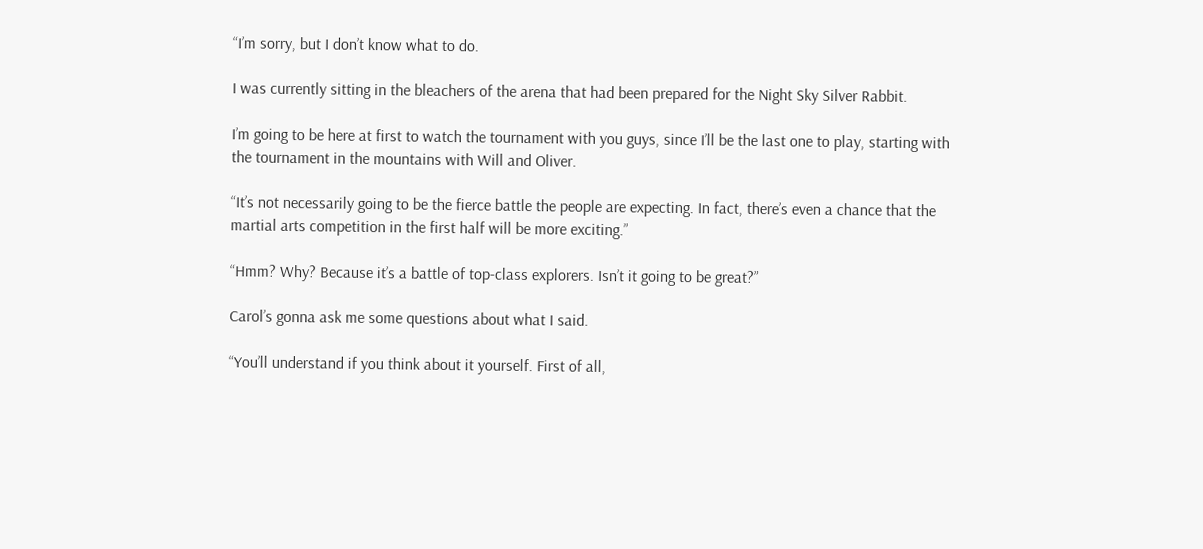“I’m sorry, but I don’t know what to do.

I was currently sitting in the bleachers of the arena that had been prepared for the Night Sky Silver Rabbit.

I’m going to be here at first to watch the tournament with you guys, since I’ll be the last one to play, starting with the tournament in the mountains with Will and Oliver.

“It’s not necessarily going to be the fierce battle the people are expecting. In fact, there’s even a chance that the martial arts competition in the first half will be more exciting.”

“Hmm? Why? Because it’s a battle of top-class explorers. Isn’t it going to be great?”

Carol’s gonna ask me some questions about what I said.

“You’ll understand if you think about it yourself. First of all,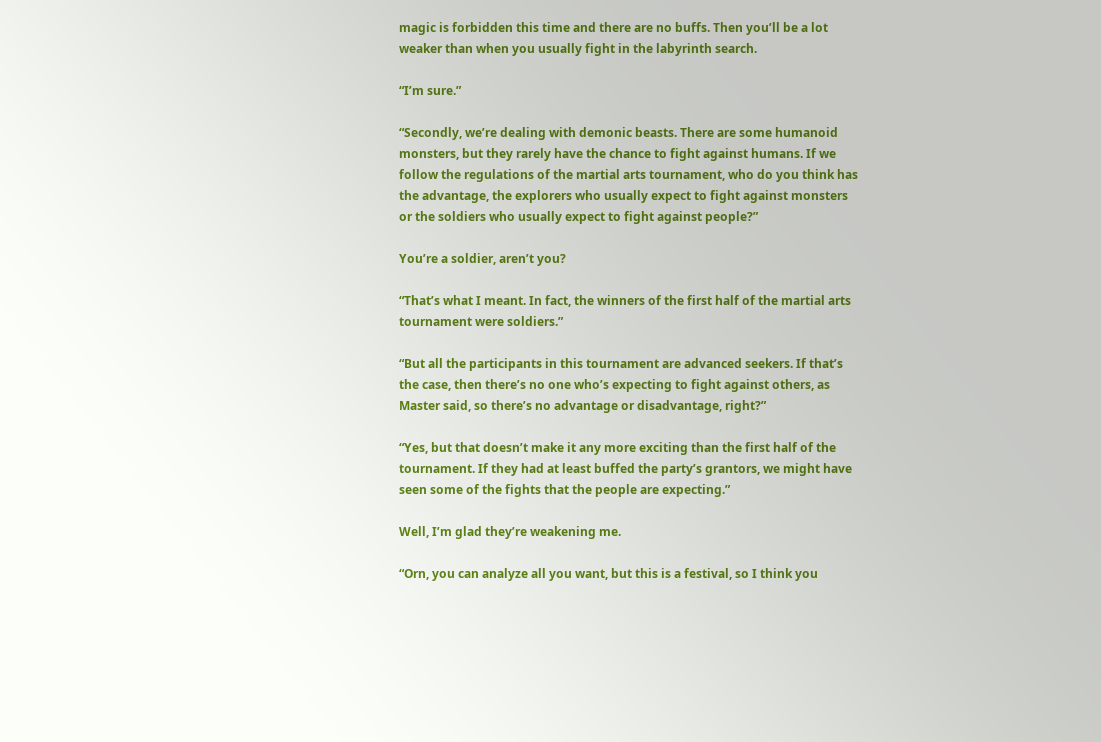magic is forbidden this time and there are no buffs. Then you’ll be a lot weaker than when you usually fight in the labyrinth search.

“I’m sure.”

“Secondly, we’re dealing with demonic beasts. There are some humanoid monsters, but they rarely have the chance to fight against humans. If we follow the regulations of the martial arts tournament, who do you think has the advantage, the explorers who usually expect to fight against monsters or the soldiers who usually expect to fight against people?”

You’re a soldier, aren’t you?

“That’s what I meant. In fact, the winners of the first half of the martial arts tournament were soldiers.”

“But all the participants in this tournament are advanced seekers. If that’s the case, then there’s no one who’s expecting to fight against others, as Master said, so there’s no advantage or disadvantage, right?”

“Yes, but that doesn’t make it any more exciting than the first half of the tournament. If they had at least buffed the party’s grantors, we might have seen some of the fights that the people are expecting.”

Well, I’m glad they’re weakening me.

“Orn, you can analyze all you want, but this is a festival, so I think you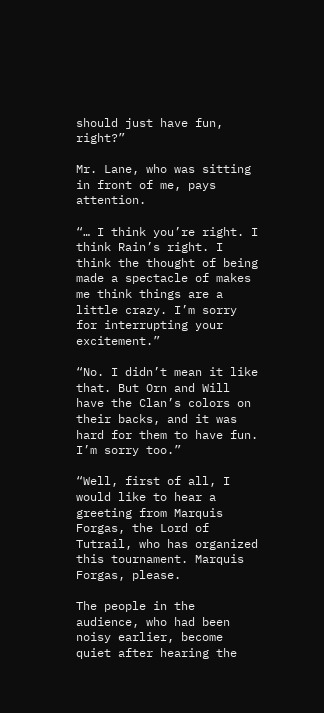should just have fun, right?”

Mr. Lane, who was sitting in front of me, pays attention.

“… I think you’re right. I think Rain’s right. I think the thought of being made a spectacle of makes me think things are a little crazy. I’m sorry for interrupting your excitement.”

“No. I didn’t mean it like that. But Orn and Will have the Clan’s colors on their backs, and it was hard for them to have fun. I’m sorry too.”

“Well, first of all, I would like to hear a greeting from Marquis Forgas, the Lord of Tutrail, who has organized this tournament. Marquis Forgas, please.

The people in the audience, who had been noisy earlier, become quiet after hearing the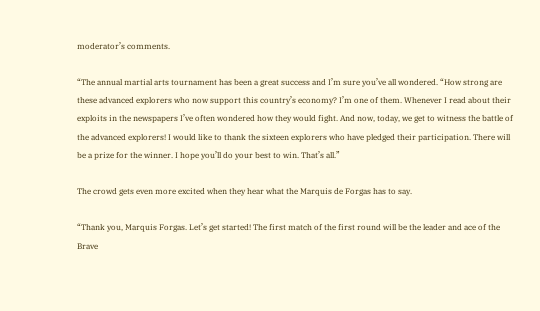moderator’s comments.

“The annual martial arts tournament has been a great success and I’m sure you’ve all wondered. “How strong are these advanced explorers who now support this country’s economy? I’m one of them. Whenever I read about their exploits in the newspapers I’ve often wondered how they would fight. And now, today, we get to witness the battle of the advanced explorers! I would like to thank the sixteen explorers who have pledged their participation. There will be a prize for the winner. I hope you’ll do your best to win. That’s all.”

The crowd gets even more excited when they hear what the Marquis de Forgas has to say.

“Thank you, Marquis Forgas. Let’s get started! The first match of the first round will be the leader and ace of the Brave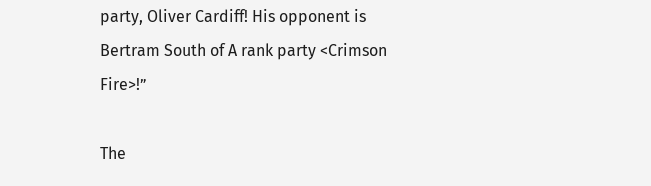party, Oliver Cardiff! His opponent is Bertram South of A rank party <Crimson Fire>!”

The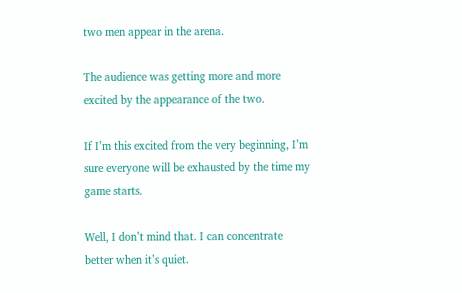two men appear in the arena.

The audience was getting more and more excited by the appearance of the two.

If I’m this excited from the very beginning, I’m sure everyone will be exhausted by the time my game starts.

Well, I don’t mind that. I can concentrate better when it’s quiet.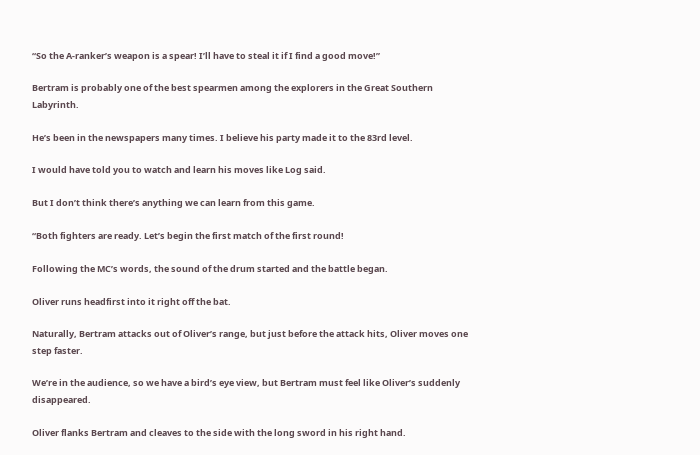“So the A-ranker’s weapon is a spear! I’ll have to steal it if I find a good move!”

Bertram is probably one of the best spearmen among the explorers in the Great Southern Labyrinth.

He’s been in the newspapers many times. I believe his party made it to the 83rd level.

I would have told you to watch and learn his moves like Log said.

But I don’t think there’s anything we can learn from this game.

“Both fighters are ready. Let’s begin the first match of the first round!

Following the MC’s words, the sound of the drum started and the battle began.

Oliver runs headfirst into it right off the bat.

Naturally, Bertram attacks out of Oliver’s range, but just before the attack hits, Oliver moves one step faster.

We’re in the audience, so we have a bird’s eye view, but Bertram must feel like Oliver’s suddenly disappeared.

Oliver flanks Bertram and cleaves to the side with the long sword in his right hand.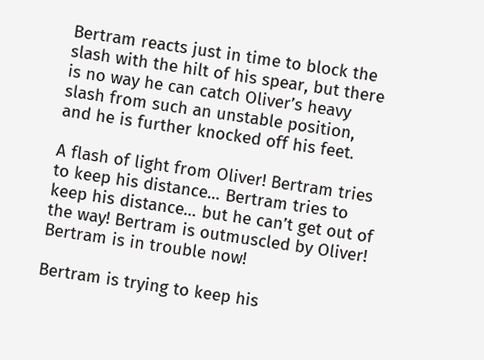Bertram reacts just in time to block the slash with the hilt of his spear, but there is no way he can catch Oliver’s heavy slash from such an unstable position, and he is further knocked off his feet.

A flash of light from Oliver! Bertram tries to keep his distance… Bertram tries to keep his distance… but he can’t get out of the way! Bertram is outmuscled by Oliver! Bertram is in trouble now!

Bertram is trying to keep his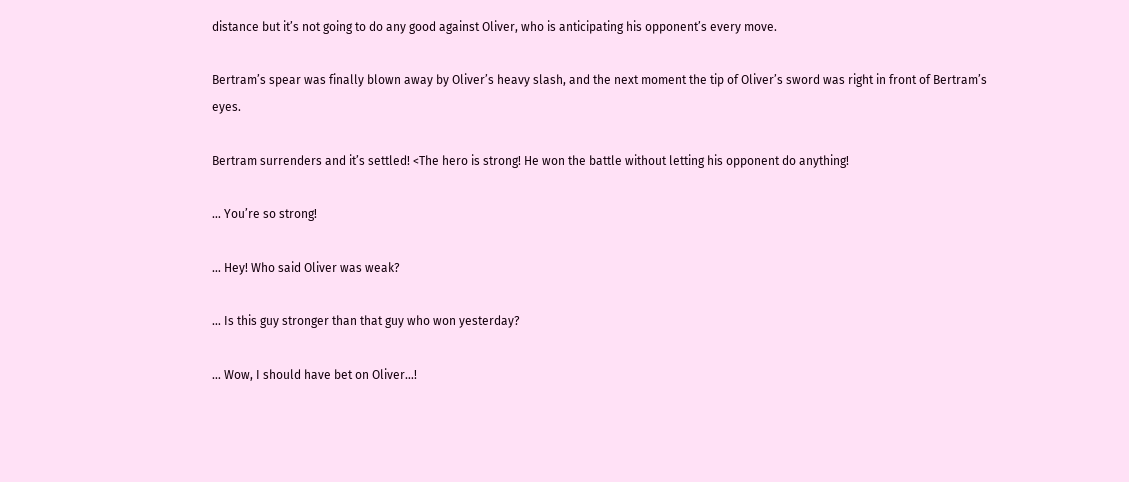distance but it’s not going to do any good against Oliver, who is anticipating his opponent’s every move.

Bertram’s spear was finally blown away by Oliver’s heavy slash, and the next moment the tip of Oliver’s sword was right in front of Bertram’s eyes.

Bertram surrenders and it’s settled! <The hero is strong! He won the battle without letting his opponent do anything!

… You’re so strong!

… Hey! Who said Oliver was weak?

… Is this guy stronger than that guy who won yesterday?

… Wow, I should have bet on Oliver…!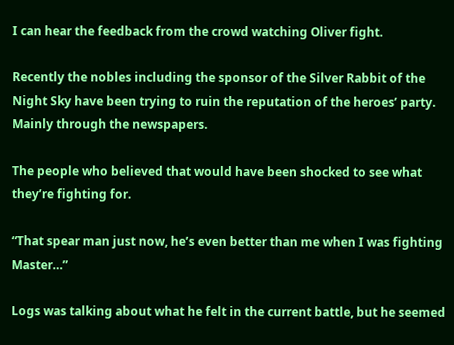I can hear the feedback from the crowd watching Oliver fight.

Recently the nobles including the sponsor of the Silver Rabbit of the Night Sky have been trying to ruin the reputation of the heroes’ party. Mainly through the newspapers.

The people who believed that would have been shocked to see what they’re fighting for.

“That spear man just now, he’s even better than me when I was fighting Master…”

Logs was talking about what he felt in the current battle, but he seemed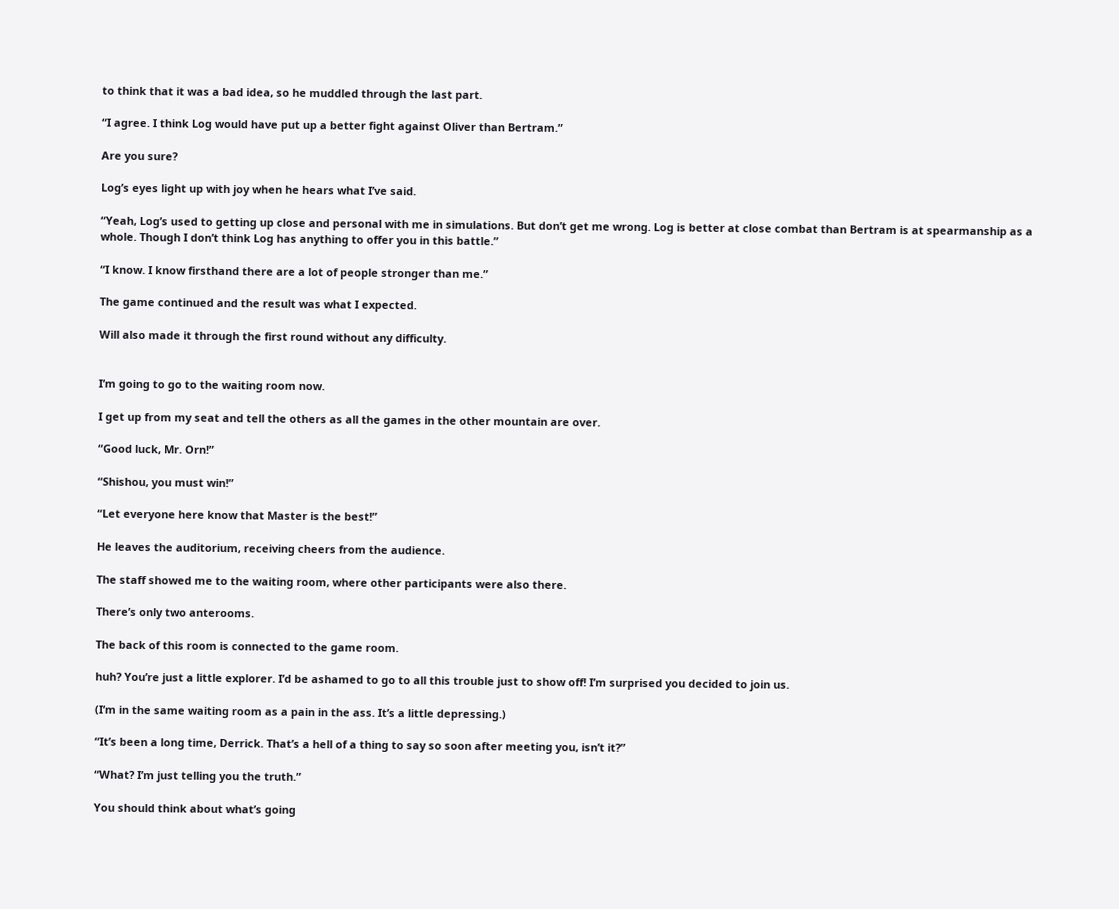to think that it was a bad idea, so he muddled through the last part.

“I agree. I think Log would have put up a better fight against Oliver than Bertram.”

Are you sure?

Log’s eyes light up with joy when he hears what I’ve said.

“Yeah, Log’s used to getting up close and personal with me in simulations. But don’t get me wrong. Log is better at close combat than Bertram is at spearmanship as a whole. Though I don’t think Log has anything to offer you in this battle.”

“I know. I know firsthand there are a lot of people stronger than me.”

The game continued and the result was what I expected.

Will also made it through the first round without any difficulty.


I’m going to go to the waiting room now.

I get up from my seat and tell the others as all the games in the other mountain are over.

“Good luck, Mr. Orn!”

“Shishou, you must win!”

“Let everyone here know that Master is the best!”

He leaves the auditorium, receiving cheers from the audience.

The staff showed me to the waiting room, where other participants were also there.

There’s only two anterooms.

The back of this room is connected to the game room.

huh? You’re just a little explorer. I’d be ashamed to go to all this trouble just to show off! I’m surprised you decided to join us.

(I’m in the same waiting room as a pain in the ass. It’s a little depressing.)

“It’s been a long time, Derrick. That’s a hell of a thing to say so soon after meeting you, isn’t it?”

“What? I’m just telling you the truth.”

You should think about what’s going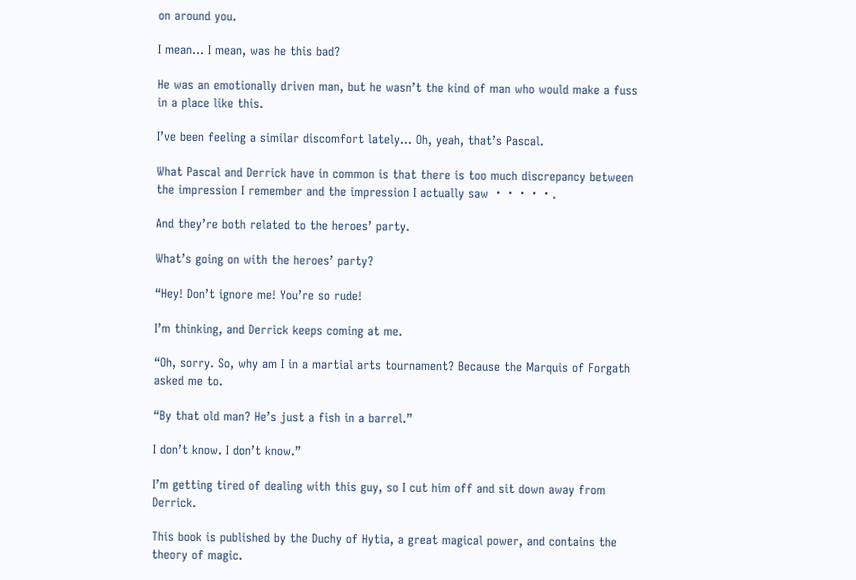on around you.

I mean… I mean, was he this bad?

He was an emotionally driven man, but he wasn’t the kind of man who would make a fuss in a place like this.

I’ve been feeling a similar discomfort lately… Oh, yeah, that’s Pascal.

What Pascal and Derrick have in common is that there is too much discrepancy between the impression I remember and the impression I actually saw ・・・・・.

And they’re both related to the heroes’ party.

What’s going on with the heroes’ party?

“Hey! Don’t ignore me! You’re so rude!

I’m thinking, and Derrick keeps coming at me.

“Oh, sorry. So, why am I in a martial arts tournament? Because the Marquis of Forgath asked me to.

“By that old man? He’s just a fish in a barrel.”

I don’t know. I don’t know.”

I’m getting tired of dealing with this guy, so I cut him off and sit down away from Derrick.

This book is published by the Duchy of Hytia, a great magical power, and contains the theory of magic.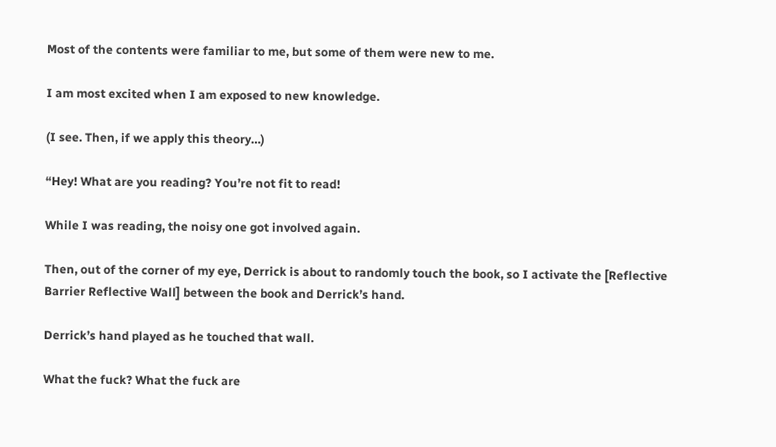Most of the contents were familiar to me, but some of them were new to me.

I am most excited when I am exposed to new knowledge.

(I see. Then, if we apply this theory…)

“Hey! What are you reading? You’re not fit to read!

While I was reading, the noisy one got involved again.

Then, out of the corner of my eye, Derrick is about to randomly touch the book, so I activate the [Reflective Barrier Reflective Wall] between the book and Derrick’s hand.

Derrick’s hand played as he touched that wall.

What the fuck? What the fuck are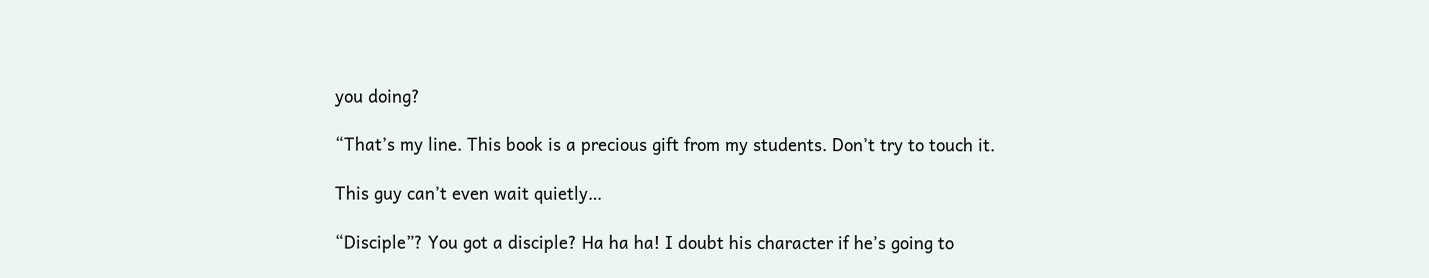you doing?

“That’s my line. This book is a precious gift from my students. Don’t try to touch it.

This guy can’t even wait quietly…

“Disciple”? You got a disciple? Ha ha ha! I doubt his character if he’s going to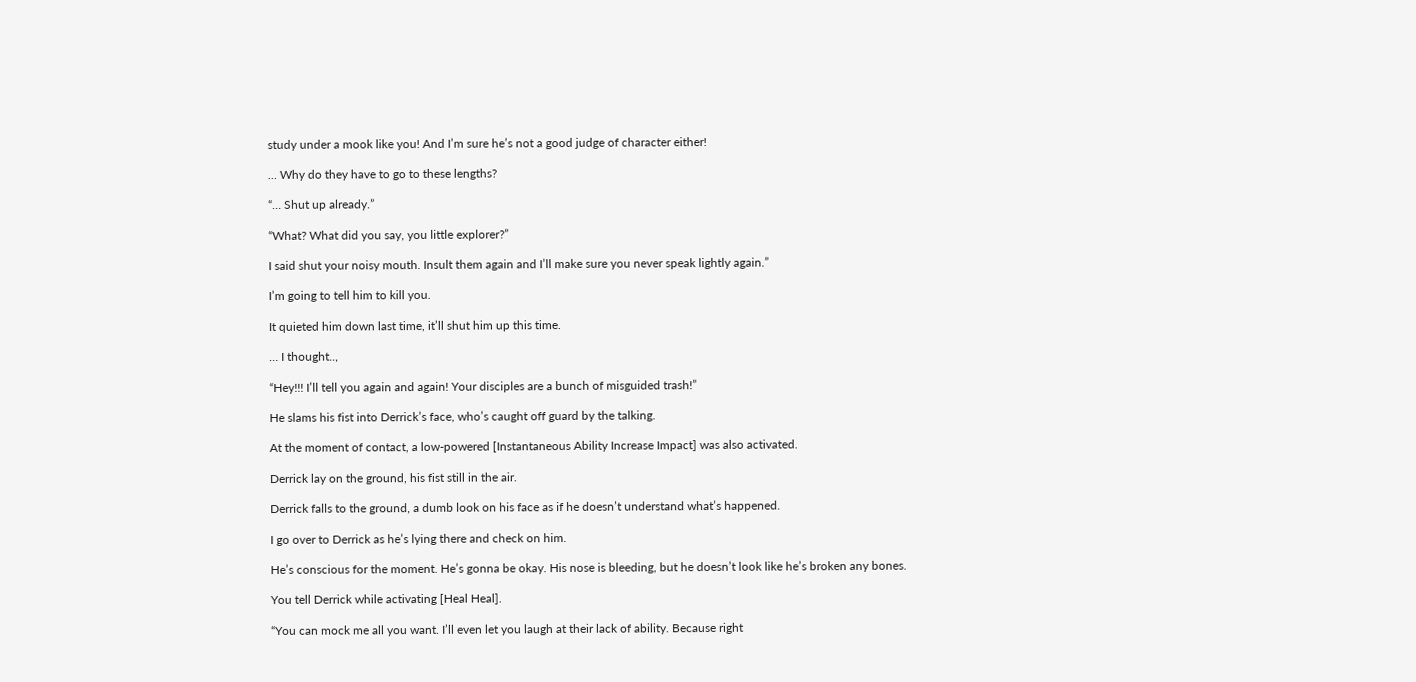study under a mook like you! And I’m sure he’s not a good judge of character either!

… Why do they have to go to these lengths?

“… Shut up already.”

“What? What did you say, you little explorer?”

I said shut your noisy mouth. Insult them again and I’ll make sure you never speak lightly again.”

I’m going to tell him to kill you.

It quieted him down last time, it’ll shut him up this time.

… I thought..,

“Hey!!! I’ll tell you again and again! Your disciples are a bunch of misguided trash!”

He slams his fist into Derrick’s face, who’s caught off guard by the talking.

At the moment of contact, a low-powered [Instantaneous Ability Increase Impact] was also activated.

Derrick lay on the ground, his fist still in the air.

Derrick falls to the ground, a dumb look on his face as if he doesn’t understand what’s happened.

I go over to Derrick as he’s lying there and check on him.

He’s conscious for the moment. He’s gonna be okay. His nose is bleeding, but he doesn’t look like he’s broken any bones.

You tell Derrick while activating [Heal Heal].

“You can mock me all you want. I’ll even let you laugh at their lack of ability. Because right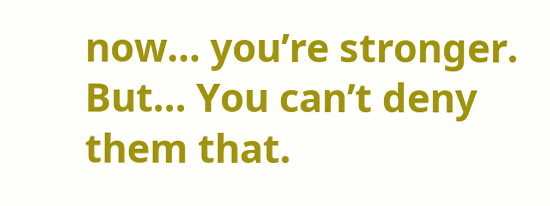now… you’re stronger. But… You can’t deny them that.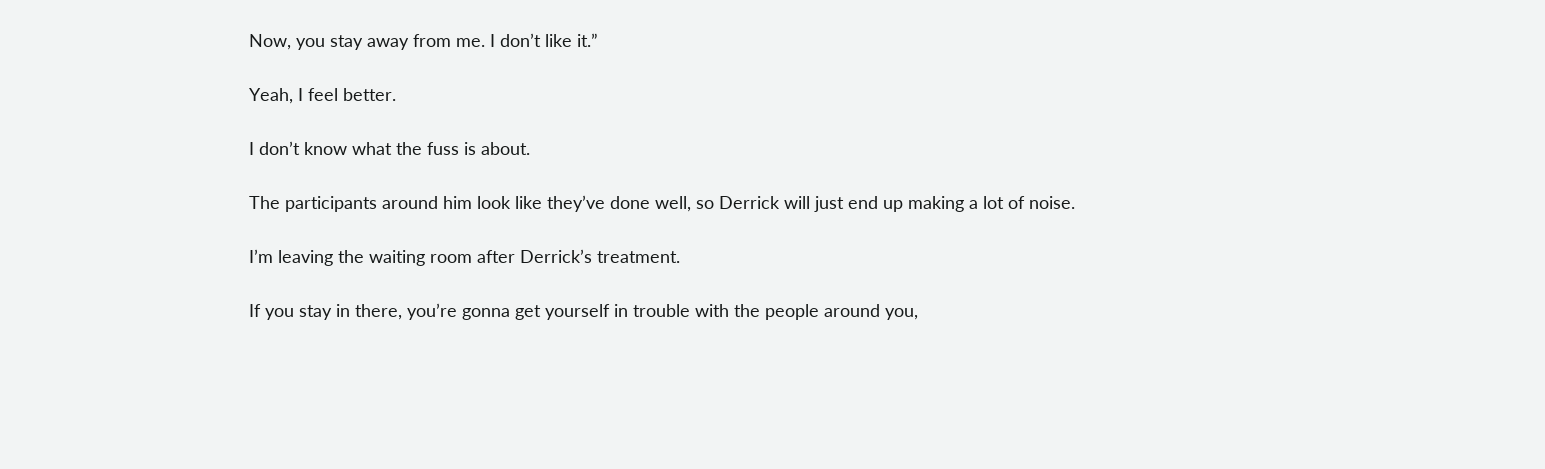Now, you stay away from me. I don’t like it.”

Yeah, I feel better.

I don’t know what the fuss is about.

The participants around him look like they’ve done well, so Derrick will just end up making a lot of noise.

I’m leaving the waiting room after Derrick’s treatment.

If you stay in there, you’re gonna get yourself in trouble with the people around you,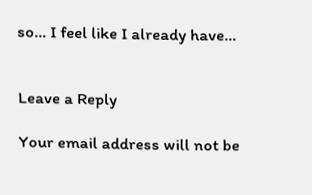so… I feel like I already have…


Leave a Reply

Your email address will not be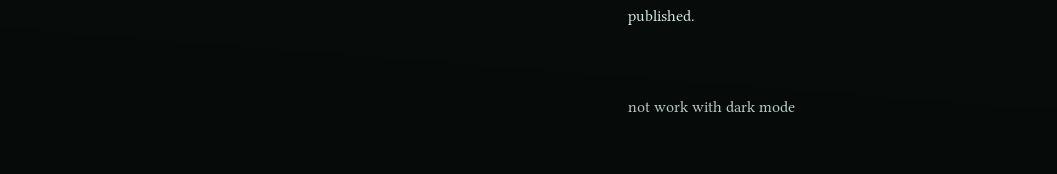published.


not work with dark mode